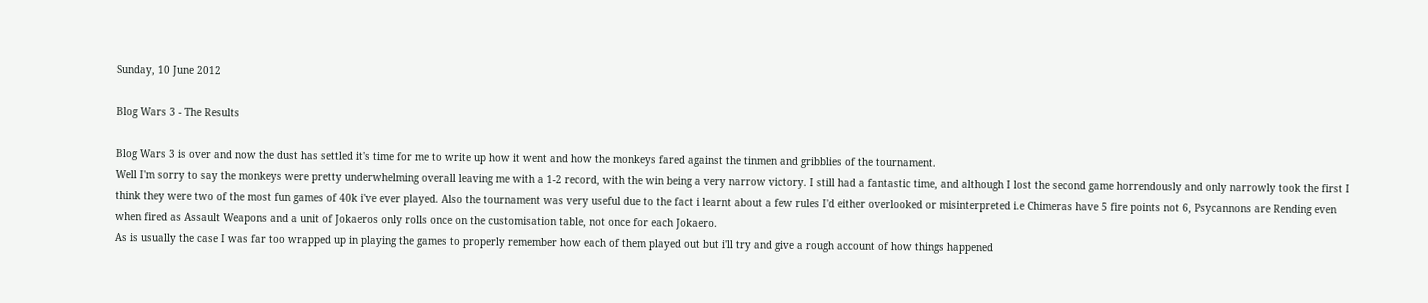Sunday, 10 June 2012

Blog Wars 3 - The Results

Blog Wars 3 is over and now the dust has settled it's time for me to write up how it went and how the monkeys fared against the tinmen and gribblies of the tournament.
Well I'm sorry to say the monkeys were pretty underwhelming overall leaving me with a 1-2 record, with the win being a very narrow victory. I still had a fantastic time, and although I lost the second game horrendously and only narrowly took the first I think they were two of the most fun games of 40k i've ever played. Also the tournament was very useful due to the fact i learnt about a few rules I'd either overlooked or misinterpreted i.e Chimeras have 5 fire points not 6, Psycannons are Rending even when fired as Assault Weapons and a unit of Jokaeros only rolls once on the customisation table, not once for each Jokaero.
As is usually the case I was far too wrapped up in playing the games to properly remember how each of them played out but i'll try and give a rough account of how things happened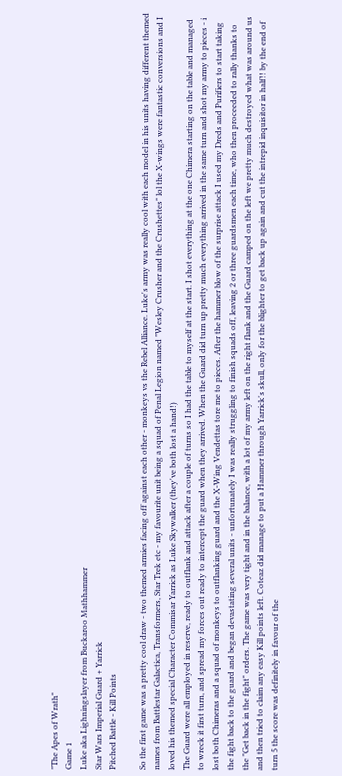"The Apes of Wrath"
Game 1
Luke aka Lighningslayer from Buckaroo Mathhammer
Star Wars Imperial Guard + Yarrick
Pitched Battle - Kill Points

So the first game was a pretty cool draw - two themed armies facing off against each other - monkeys vs the Rebel Alliance. Luke's army was really cool with each model in his units having different themed names from Battlestar Galactica, Transformers, Star Trek etc - my favourite unit being a squad of Penal Legion named "Wesley Crusher and the Crushettes" lol the X-wings were fantastic conversions and I loved his themed special Character Commisar Yarrick as Luke Skywalker (they've both lost a hand!)
The Guard were all employed in reserve, ready to outflank and attack after a couple of turns so I had the table to myself at the start. I shot everything at the one Chimera starting on the table and managed to wreck it first turn, and spread my forces out ready to intercept the guard when they arrived. When the Guard did turn up pretty much everything arrived in the same turn and shot my army to pieces - i lost both Chimeras and a squad of monkeys to outflanking guard and the X-Wing Vendettas tore me to pieces. After the hammer blow of the surprise attack I used my Dreds and Purifiers to start taking the fight back to the guard and began devastating several units - unfortunately I was really struggling to finish squads off, leaving 2 or three guardsmen each time, who then proceeded to rally thanks to the "Get back in the fight" orders. The game was very tight and in the balance, with a lot of my army left on the right flank and the Guard camped on the left we pretty much destroyed what was around us and then tried to claim any easy Kill points left. Coteaz did manage to put a Hammer through Yarrick's skull, only for the blighter to get back up again and cut the intrepid inquisitor in half!! by the end of turn 5 the score was definitely in favour of the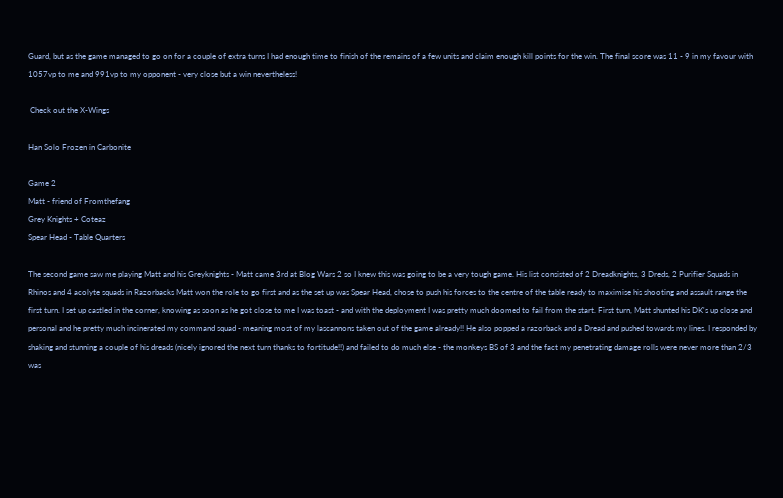Guard, but as the game managed to go on for a couple of extra turns I had enough time to finish of the remains of a few units and claim enough kill points for the win. The final score was 11 - 9 in my favour with 1057vp to me and 991vp to my opponent - very close but a win nevertheless!

 Check out the X-Wings

Han Solo Frozen in Carbonite

Game 2
Matt - friend of Fromthefang
Grey Knights + Coteaz
Spear Head - Table Quarters

The second game saw me playing Matt and his Greyknights - Matt came 3rd at Blog Wars 2 so I knew this was going to be a very tough game. His list consisted of 2 Dreadknights, 3 Dreds, 2 Purifier Squads in Rhinos and 4 acolyte squads in Razorbacks Matt won the role to go first and as the set up was Spear Head, chose to push his forces to the centre of the table ready to maximise his shooting and assault range the first turn. I set up castled in the corner, knowing as soon as he got close to me I was toast - and with the deployment I was pretty much doomed to fail from the start. First turn, Matt shunted his DK's up close and personal and he pretty much incinerated my command squad - meaning most of my lascannons taken out of the game already!! He also popped a razorback and a Dread and pushed towards my lines. I responded by shaking and stunning a couple of his dreads (nicely ignored the next turn thanks to fortitude!!) and failed to do much else - the monkeys BS of 3 and the fact my penetrating damage rolls were never more than 2/3 was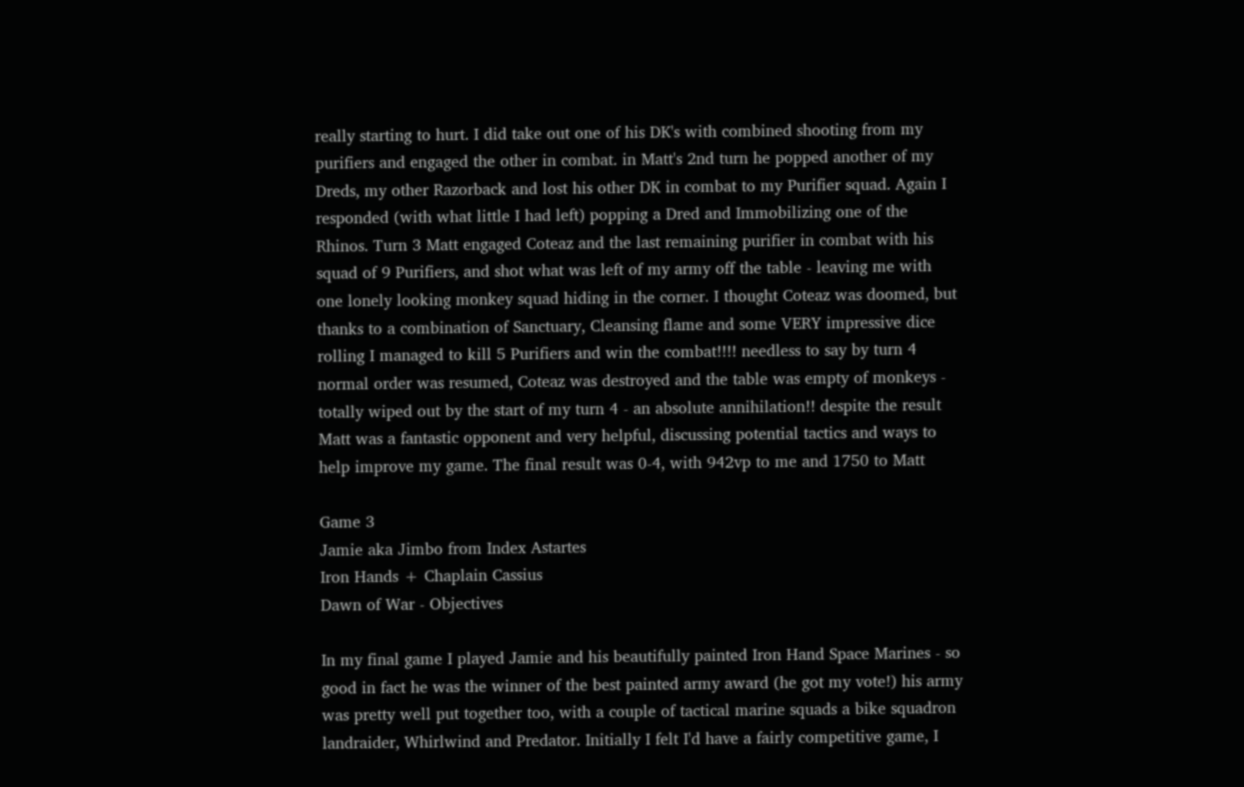really starting to hurt. I did take out one of his DK's with combined shooting from my purifiers and engaged the other in combat. in Matt's 2nd turn he popped another of my Dreds, my other Razorback and lost his other DK in combat to my Purifier squad. Again I responded (with what little I had left) popping a Dred and Immobilizing one of the Rhinos. Turn 3 Matt engaged Coteaz and the last remaining purifier in combat with his squad of 9 Purifiers, and shot what was left of my army off the table - leaving me with one lonely looking monkey squad hiding in the corner. I thought Coteaz was doomed, but thanks to a combination of Sanctuary, Cleansing flame and some VERY impressive dice rolling I managed to kill 5 Purifiers and win the combat!!!! needless to say by turn 4 normal order was resumed, Coteaz was destroyed and the table was empty of monkeys - totally wiped out by the start of my turn 4 - an absolute annihilation!! despite the result Matt was a fantastic opponent and very helpful, discussing potential tactics and ways to help improve my game. The final result was 0-4, with 942vp to me and 1750 to Matt

Game 3
Jamie aka Jimbo from Index Astartes
Iron Hands + Chaplain Cassius
Dawn of War - Objectives

In my final game I played Jamie and his beautifully painted Iron Hand Space Marines - so good in fact he was the winner of the best painted army award (he got my vote!) his army was pretty well put together too, with a couple of tactical marine squads a bike squadron landraider, Whirlwind and Predator. Initially I felt I'd have a fairly competitive game, I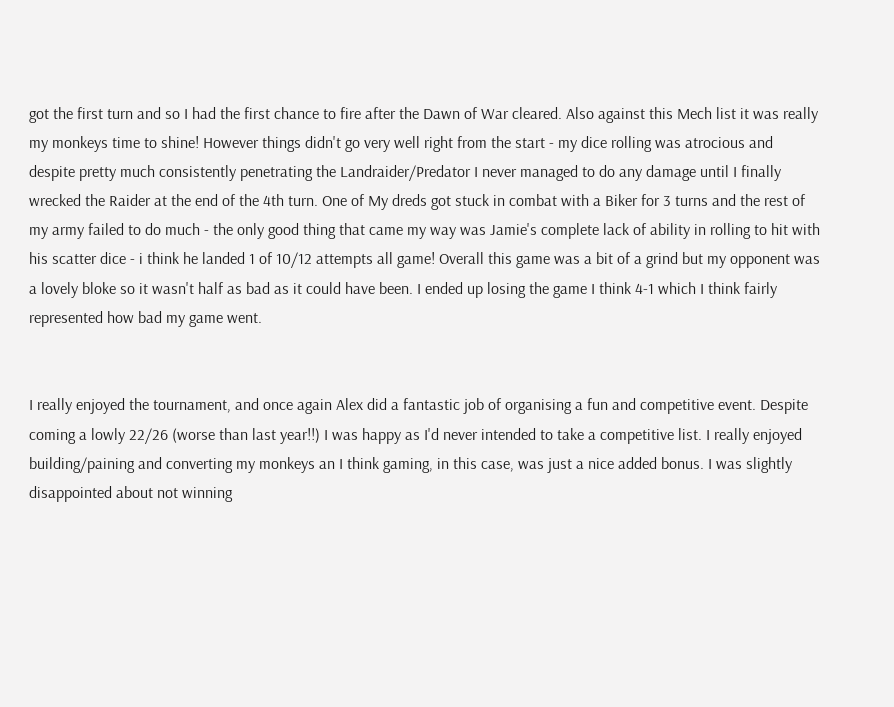got the first turn and so I had the first chance to fire after the Dawn of War cleared. Also against this Mech list it was really my monkeys time to shine! However things didn't go very well right from the start - my dice rolling was atrocious and despite pretty much consistently penetrating the Landraider/Predator I never managed to do any damage until I finally wrecked the Raider at the end of the 4th turn. One of My dreds got stuck in combat with a Biker for 3 turns and the rest of my army failed to do much - the only good thing that came my way was Jamie's complete lack of ability in rolling to hit with his scatter dice - i think he landed 1 of 10/12 attempts all game! Overall this game was a bit of a grind but my opponent was a lovely bloke so it wasn't half as bad as it could have been. I ended up losing the game I think 4-1 which I think fairly represented how bad my game went.


I really enjoyed the tournament, and once again Alex did a fantastic job of organising a fun and competitive event. Despite coming a lowly 22/26 (worse than last year!!) I was happy as I'd never intended to take a competitive list. I really enjoyed building/paining and converting my monkeys an I think gaming, in this case, was just a nice added bonus. I was slightly disappointed about not winning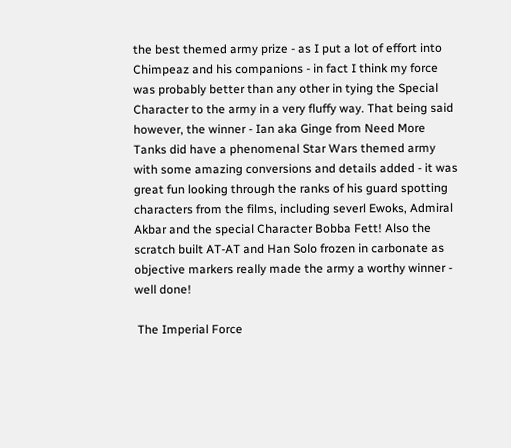the best themed army prize - as I put a lot of effort into Chimpeaz and his companions - in fact I think my force was probably better than any other in tying the Special Character to the army in a very fluffy way. That being said however, the winner - Ian aka Ginge from Need More Tanks did have a phenomenal Star Wars themed army with some amazing conversions and details added - it was great fun looking through the ranks of his guard spotting characters from the films, including severl Ewoks, Admiral Akbar and the special Character Bobba Fett! Also the scratch built AT-AT and Han Solo frozen in carbonate as objective markers really made the army a worthy winner - well done!

 The Imperial Force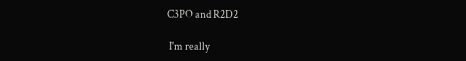C3PO and R2D2

 I'm really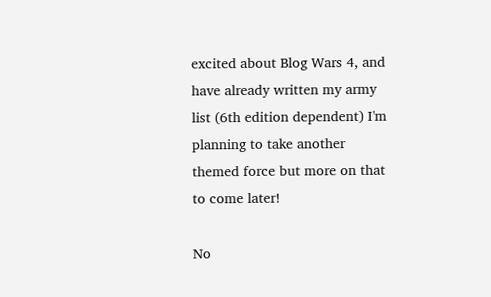excited about Blog Wars 4, and have already written my army list (6th edition dependent) I'm planning to take another themed force but more on that to come later!

No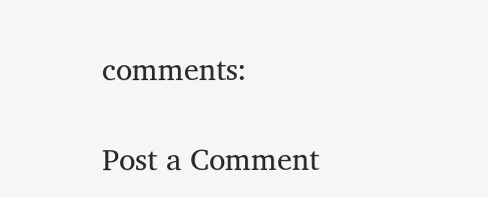comments:

Post a Comment